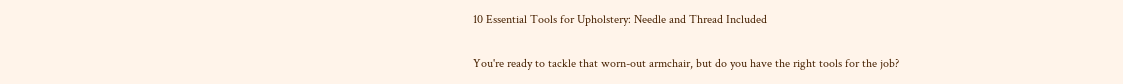10 Essential Tools for Upholstery: Needle and Thread Included

You're ready to tackle that worn-out armchair, but do you have the right tools for the job?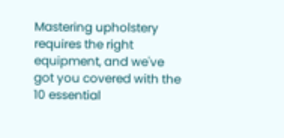Mastering upholstery requires the right equipment, and we've got you covered with the 10 essential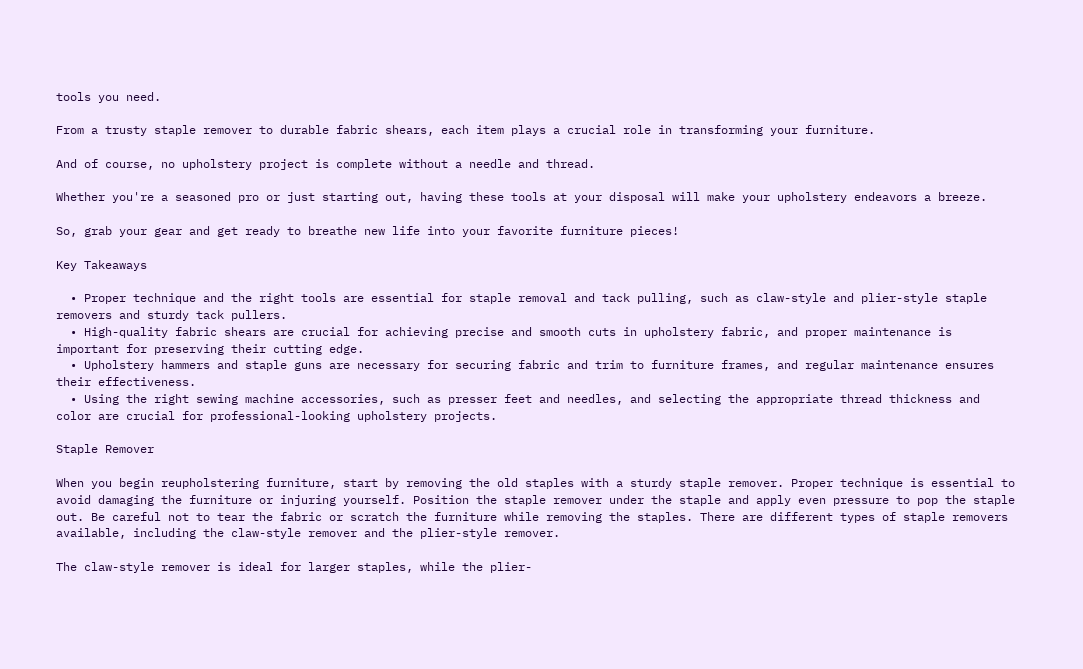tools you need.

From a trusty staple remover to durable fabric shears, each item plays a crucial role in transforming your furniture.

And of course, no upholstery project is complete without a needle and thread.

Whether you're a seasoned pro or just starting out, having these tools at your disposal will make your upholstery endeavors a breeze.

So, grab your gear and get ready to breathe new life into your favorite furniture pieces!

Key Takeaways

  • Proper technique and the right tools are essential for staple removal and tack pulling, such as claw-style and plier-style staple removers and sturdy tack pullers.
  • High-quality fabric shears are crucial for achieving precise and smooth cuts in upholstery fabric, and proper maintenance is important for preserving their cutting edge.
  • Upholstery hammers and staple guns are necessary for securing fabric and trim to furniture frames, and regular maintenance ensures their effectiveness.
  • Using the right sewing machine accessories, such as presser feet and needles, and selecting the appropriate thread thickness and color are crucial for professional-looking upholstery projects.

Staple Remover

When you begin reupholstering furniture, start by removing the old staples with a sturdy staple remover. Proper technique is essential to avoid damaging the furniture or injuring yourself. Position the staple remover under the staple and apply even pressure to pop the staple out. Be careful not to tear the fabric or scratch the furniture while removing the staples. There are different types of staple removers available, including the claw-style remover and the plier-style remover.

The claw-style remover is ideal for larger staples, while the plier-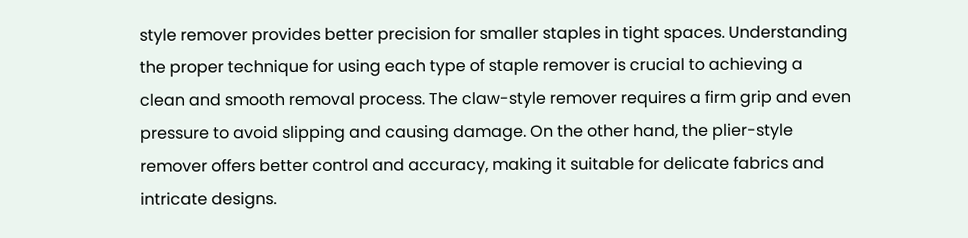style remover provides better precision for smaller staples in tight spaces. Understanding the proper technique for using each type of staple remover is crucial to achieving a clean and smooth removal process. The claw-style remover requires a firm grip and even pressure to avoid slipping and causing damage. On the other hand, the plier-style remover offers better control and accuracy, making it suitable for delicate fabrics and intricate designs.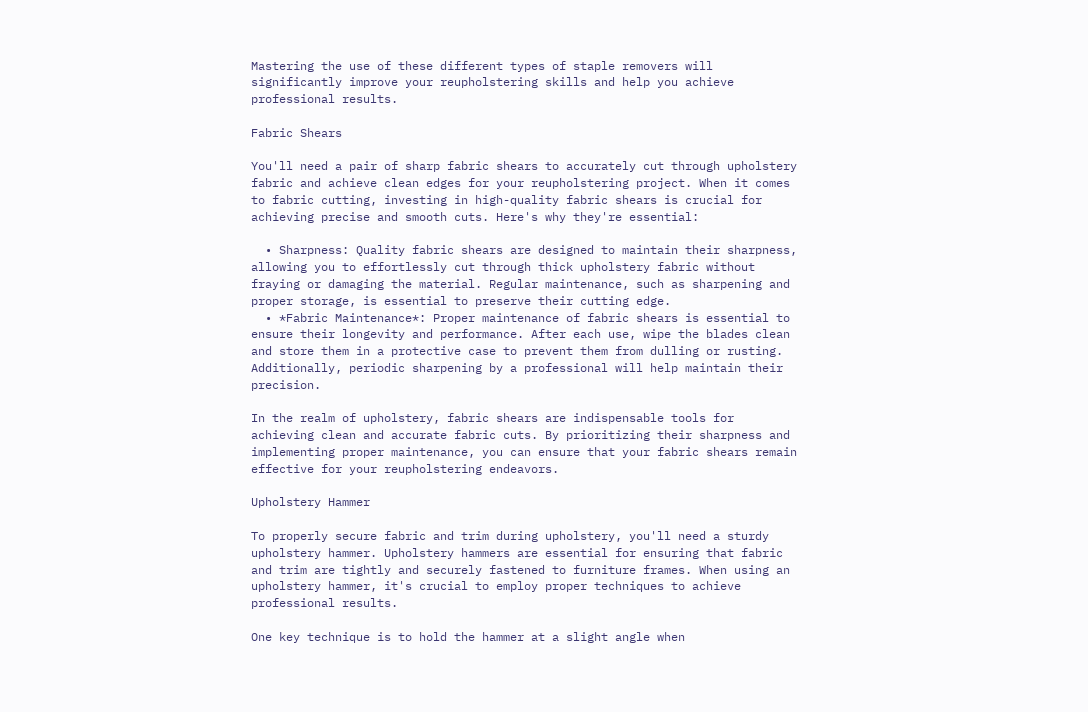Mastering the use of these different types of staple removers will significantly improve your reupholstering skills and help you achieve professional results.

Fabric Shears

You'll need a pair of sharp fabric shears to accurately cut through upholstery fabric and achieve clean edges for your reupholstering project. When it comes to fabric cutting, investing in high-quality fabric shears is crucial for achieving precise and smooth cuts. Here's why they're essential:

  • Sharpness: Quality fabric shears are designed to maintain their sharpness, allowing you to effortlessly cut through thick upholstery fabric without fraying or damaging the material. Regular maintenance, such as sharpening and proper storage, is essential to preserve their cutting edge.
  • *Fabric Maintenance*: Proper maintenance of fabric shears is essential to ensure their longevity and performance. After each use, wipe the blades clean and store them in a protective case to prevent them from dulling or rusting. Additionally, periodic sharpening by a professional will help maintain their precision.

In the realm of upholstery, fabric shears are indispensable tools for achieving clean and accurate fabric cuts. By prioritizing their sharpness and implementing proper maintenance, you can ensure that your fabric shears remain effective for your reupholstering endeavors.

Upholstery Hammer

To properly secure fabric and trim during upholstery, you'll need a sturdy upholstery hammer. Upholstery hammers are essential for ensuring that fabric and trim are tightly and securely fastened to furniture frames. When using an upholstery hammer, it's crucial to employ proper techniques to achieve professional results.

One key technique is to hold the hammer at a slight angle when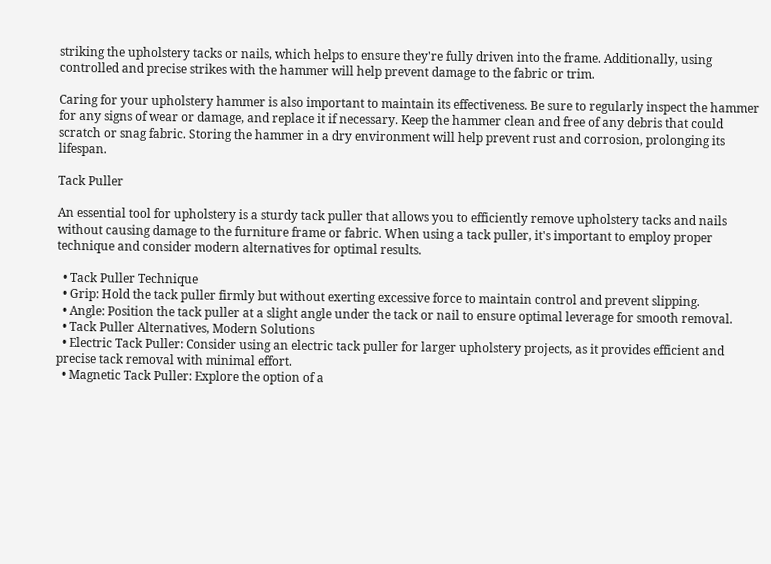striking the upholstery tacks or nails, which helps to ensure they're fully driven into the frame. Additionally, using controlled and precise strikes with the hammer will help prevent damage to the fabric or trim.

Caring for your upholstery hammer is also important to maintain its effectiveness. Be sure to regularly inspect the hammer for any signs of wear or damage, and replace it if necessary. Keep the hammer clean and free of any debris that could scratch or snag fabric. Storing the hammer in a dry environment will help prevent rust and corrosion, prolonging its lifespan.

Tack Puller

An essential tool for upholstery is a sturdy tack puller that allows you to efficiently remove upholstery tacks and nails without causing damage to the furniture frame or fabric. When using a tack puller, it's important to employ proper technique and consider modern alternatives for optimal results.

  • Tack Puller Technique
  • Grip: Hold the tack puller firmly but without exerting excessive force to maintain control and prevent slipping.
  • Angle: Position the tack puller at a slight angle under the tack or nail to ensure optimal leverage for smooth removal.
  • Tack Puller Alternatives, Modern Solutions
  • Electric Tack Puller: Consider using an electric tack puller for larger upholstery projects, as it provides efficient and precise tack removal with minimal effort.
  • Magnetic Tack Puller: Explore the option of a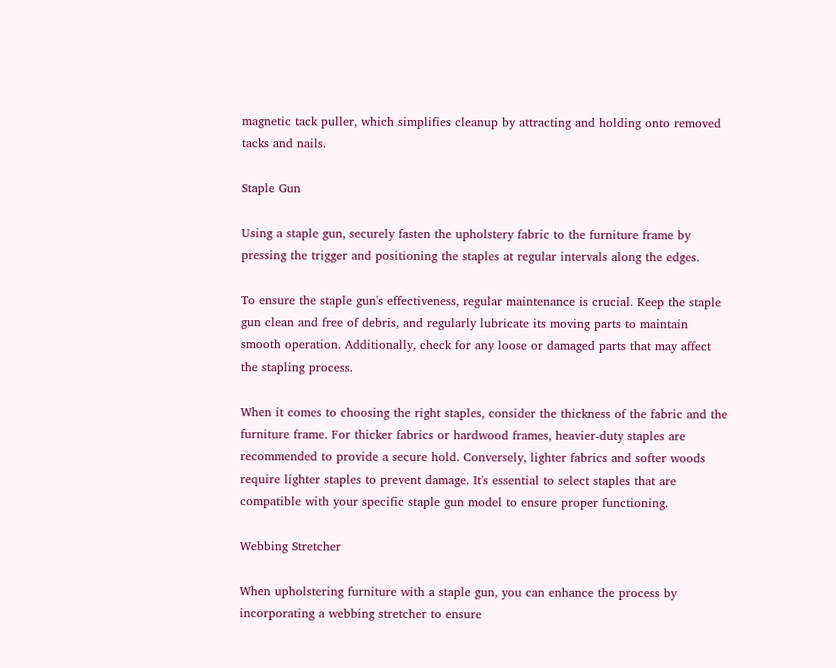magnetic tack puller, which simplifies cleanup by attracting and holding onto removed tacks and nails.

Staple Gun

Using a staple gun, securely fasten the upholstery fabric to the furniture frame by pressing the trigger and positioning the staples at regular intervals along the edges.

To ensure the staple gun's effectiveness, regular maintenance is crucial. Keep the staple gun clean and free of debris, and regularly lubricate its moving parts to maintain smooth operation. Additionally, check for any loose or damaged parts that may affect the stapling process.

When it comes to choosing the right staples, consider the thickness of the fabric and the furniture frame. For thicker fabrics or hardwood frames, heavier-duty staples are recommended to provide a secure hold. Conversely, lighter fabrics and softer woods require lighter staples to prevent damage. It's essential to select staples that are compatible with your specific staple gun model to ensure proper functioning.

Webbing Stretcher

When upholstering furniture with a staple gun, you can enhance the process by incorporating a webbing stretcher to ensure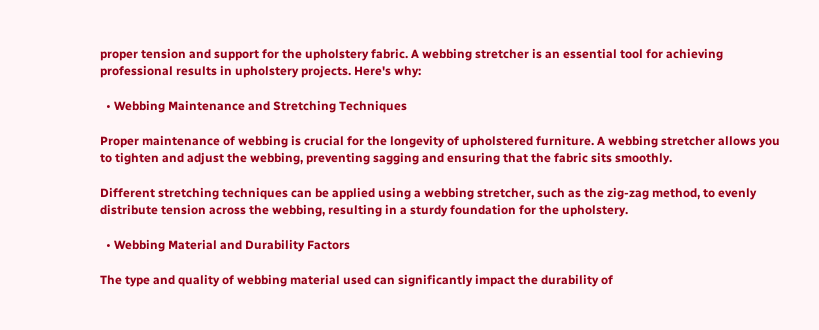proper tension and support for the upholstery fabric. A webbing stretcher is an essential tool for achieving professional results in upholstery projects. Here's why:

  • Webbing Maintenance and Stretching Techniques

Proper maintenance of webbing is crucial for the longevity of upholstered furniture. A webbing stretcher allows you to tighten and adjust the webbing, preventing sagging and ensuring that the fabric sits smoothly.

Different stretching techniques can be applied using a webbing stretcher, such as the zig-zag method, to evenly distribute tension across the webbing, resulting in a sturdy foundation for the upholstery.

  • Webbing Material and Durability Factors

The type and quality of webbing material used can significantly impact the durability of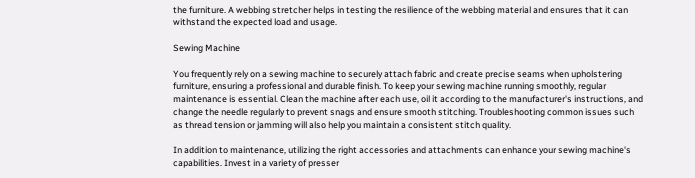the furniture. A webbing stretcher helps in testing the resilience of the webbing material and ensures that it can withstand the expected load and usage.

Sewing Machine

You frequently rely on a sewing machine to securely attach fabric and create precise seams when upholstering furniture, ensuring a professional and durable finish. To keep your sewing machine running smoothly, regular maintenance is essential. Clean the machine after each use, oil it according to the manufacturer's instructions, and change the needle regularly to prevent snags and ensure smooth stitching. Troubleshooting common issues such as thread tension or jamming will also help you maintain a consistent stitch quality.

In addition to maintenance, utilizing the right accessories and attachments can enhance your sewing machine's capabilities. Invest in a variety of presser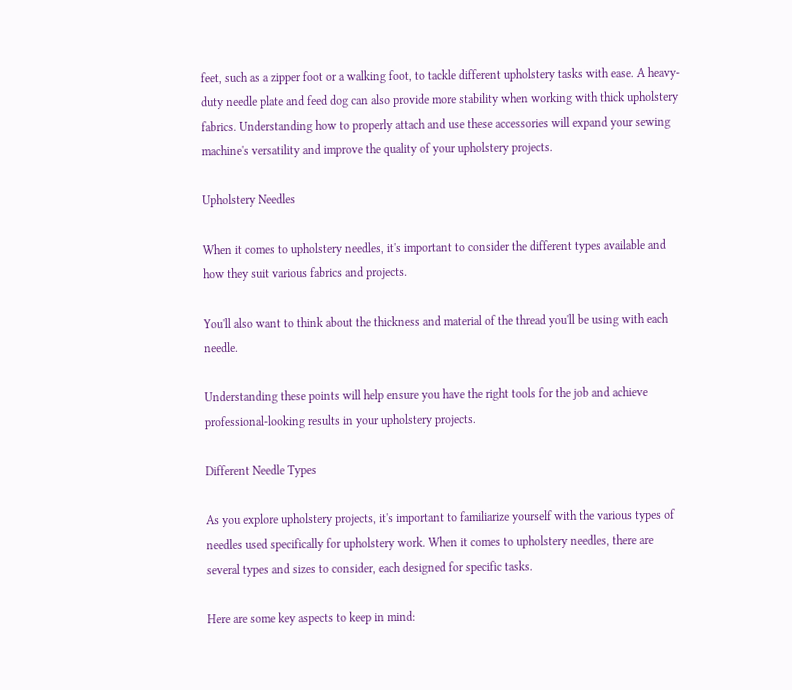feet, such as a zipper foot or a walking foot, to tackle different upholstery tasks with ease. A heavy-duty needle plate and feed dog can also provide more stability when working with thick upholstery fabrics. Understanding how to properly attach and use these accessories will expand your sewing machine's versatility and improve the quality of your upholstery projects.

Upholstery Needles

When it comes to upholstery needles, it's important to consider the different types available and how they suit various fabrics and projects.

You'll also want to think about the thickness and material of the thread you'll be using with each needle.

Understanding these points will help ensure you have the right tools for the job and achieve professional-looking results in your upholstery projects.

Different Needle Types

As you explore upholstery projects, it's important to familiarize yourself with the various types of needles used specifically for upholstery work. When it comes to upholstery needles, there are several types and sizes to consider, each designed for specific tasks.

Here are some key aspects to keep in mind: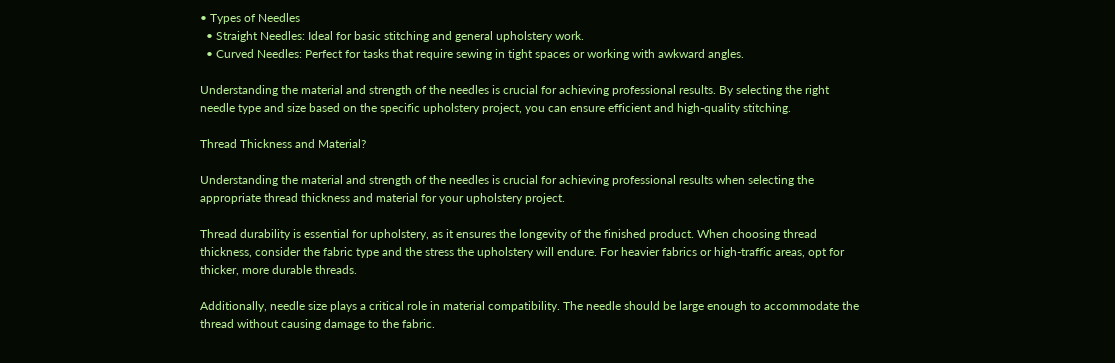• Types of Needles
  • Straight Needles: Ideal for basic stitching and general upholstery work.
  • Curved Needles: Perfect for tasks that require sewing in tight spaces or working with awkward angles.

Understanding the material and strength of the needles is crucial for achieving professional results. By selecting the right needle type and size based on the specific upholstery project, you can ensure efficient and high-quality stitching.

Thread Thickness and Material?

Understanding the material and strength of the needles is crucial for achieving professional results when selecting the appropriate thread thickness and material for your upholstery project.

Thread durability is essential for upholstery, as it ensures the longevity of the finished product. When choosing thread thickness, consider the fabric type and the stress the upholstery will endure. For heavier fabrics or high-traffic areas, opt for thicker, more durable threads.

Additionally, needle size plays a critical role in material compatibility. The needle should be large enough to accommodate the thread without causing damage to the fabric.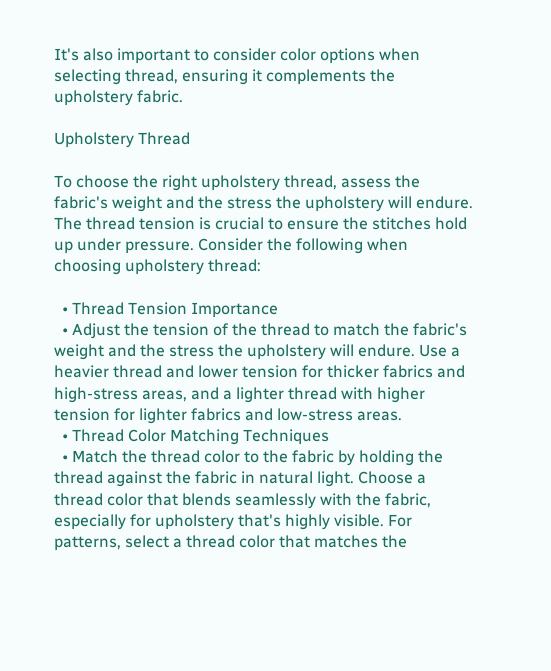It's also important to consider color options when selecting thread, ensuring it complements the upholstery fabric.

Upholstery Thread

To choose the right upholstery thread, assess the fabric's weight and the stress the upholstery will endure. The thread tension is crucial to ensure the stitches hold up under pressure. Consider the following when choosing upholstery thread:

  • Thread Tension Importance
  • Adjust the tension of the thread to match the fabric's weight and the stress the upholstery will endure. Use a heavier thread and lower tension for thicker fabrics and high-stress areas, and a lighter thread with higher tension for lighter fabrics and low-stress areas.
  • Thread Color Matching Techniques
  • Match the thread color to the fabric by holding the thread against the fabric in natural light. Choose a thread color that blends seamlessly with the fabric, especially for upholstery that's highly visible. For patterns, select a thread color that matches the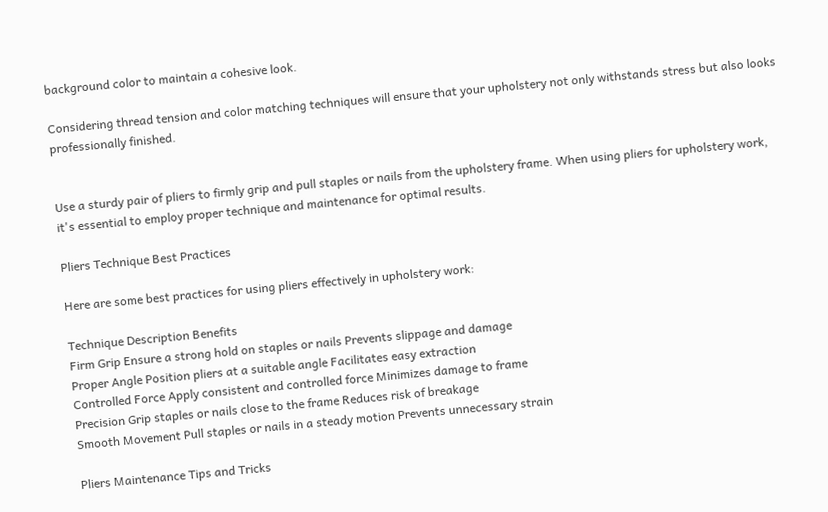background color to maintain a cohesive look.

Considering thread tension and color matching techniques will ensure that your upholstery not only withstands stress but also looks professionally finished.


Use a sturdy pair of pliers to firmly grip and pull staples or nails from the upholstery frame. When using pliers for upholstery work, it's essential to employ proper technique and maintenance for optimal results.

Pliers Technique Best Practices

Here are some best practices for using pliers effectively in upholstery work:

Technique Description Benefits
Firm Grip Ensure a strong hold on staples or nails Prevents slippage and damage
Proper Angle Position pliers at a suitable angle Facilitates easy extraction
Controlled Force Apply consistent and controlled force Minimizes damage to frame
Precision Grip staples or nails close to the frame Reduces risk of breakage
Smooth Movement Pull staples or nails in a steady motion Prevents unnecessary strain

Pliers Maintenance Tips and Tricks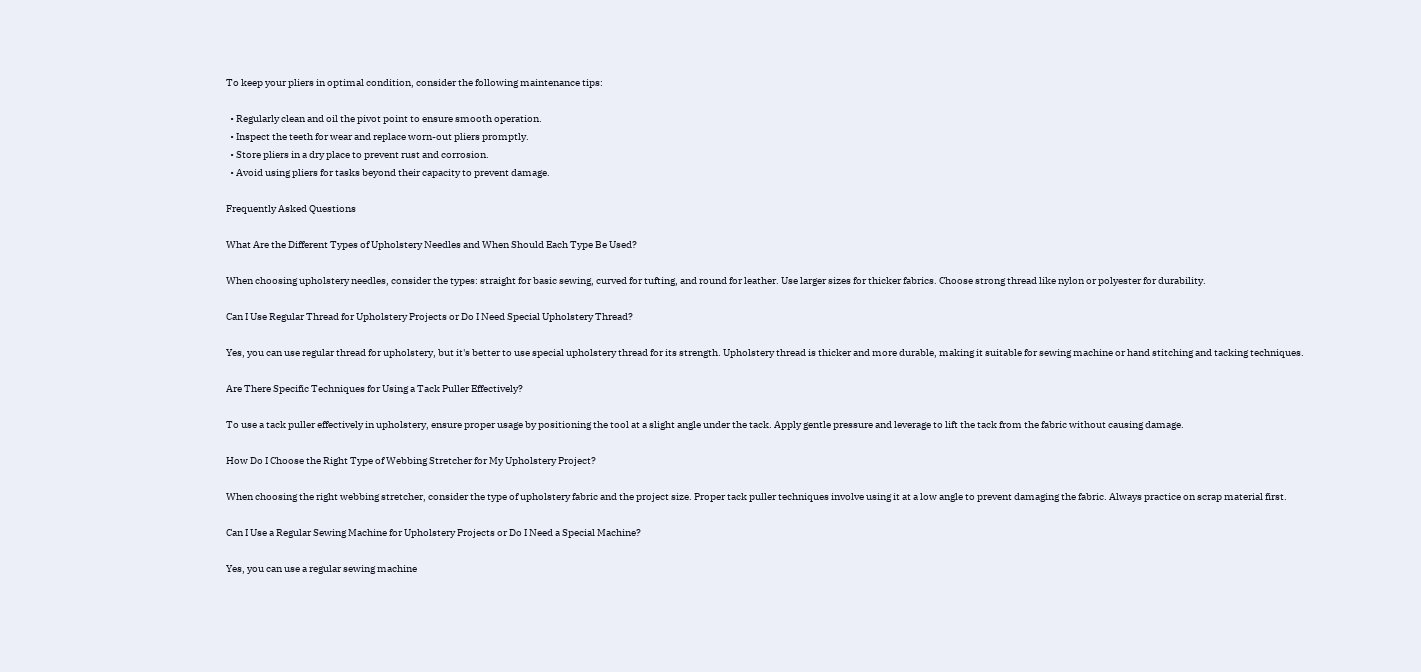To keep your pliers in optimal condition, consider the following maintenance tips:

  • Regularly clean and oil the pivot point to ensure smooth operation.
  • Inspect the teeth for wear and replace worn-out pliers promptly.
  • Store pliers in a dry place to prevent rust and corrosion.
  • Avoid using pliers for tasks beyond their capacity to prevent damage.

Frequently Asked Questions

What Are the Different Types of Upholstery Needles and When Should Each Type Be Used?

When choosing upholstery needles, consider the types: straight for basic sewing, curved for tufting, and round for leather. Use larger sizes for thicker fabrics. Choose strong thread like nylon or polyester for durability.

Can I Use Regular Thread for Upholstery Projects or Do I Need Special Upholstery Thread?

Yes, you can use regular thread for upholstery, but it's better to use special upholstery thread for its strength. Upholstery thread is thicker and more durable, making it suitable for sewing machine or hand stitching and tacking techniques.

Are There Specific Techniques for Using a Tack Puller Effectively?

To use a tack puller effectively in upholstery, ensure proper usage by positioning the tool at a slight angle under the tack. Apply gentle pressure and leverage to lift the tack from the fabric without causing damage.

How Do I Choose the Right Type of Webbing Stretcher for My Upholstery Project?

When choosing the right webbing stretcher, consider the type of upholstery fabric and the project size. Proper tack puller techniques involve using it at a low angle to prevent damaging the fabric. Always practice on scrap material first.

Can I Use a Regular Sewing Machine for Upholstery Projects or Do I Need a Special Machine?

Yes, you can use a regular sewing machine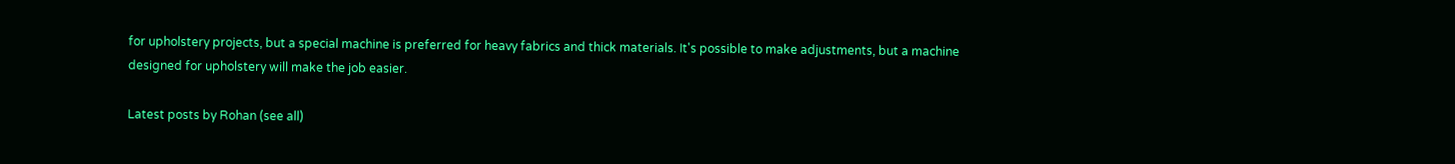for upholstery projects, but a special machine is preferred for heavy fabrics and thick materials. It's possible to make adjustments, but a machine designed for upholstery will make the job easier.

Latest posts by Rohan (see all)